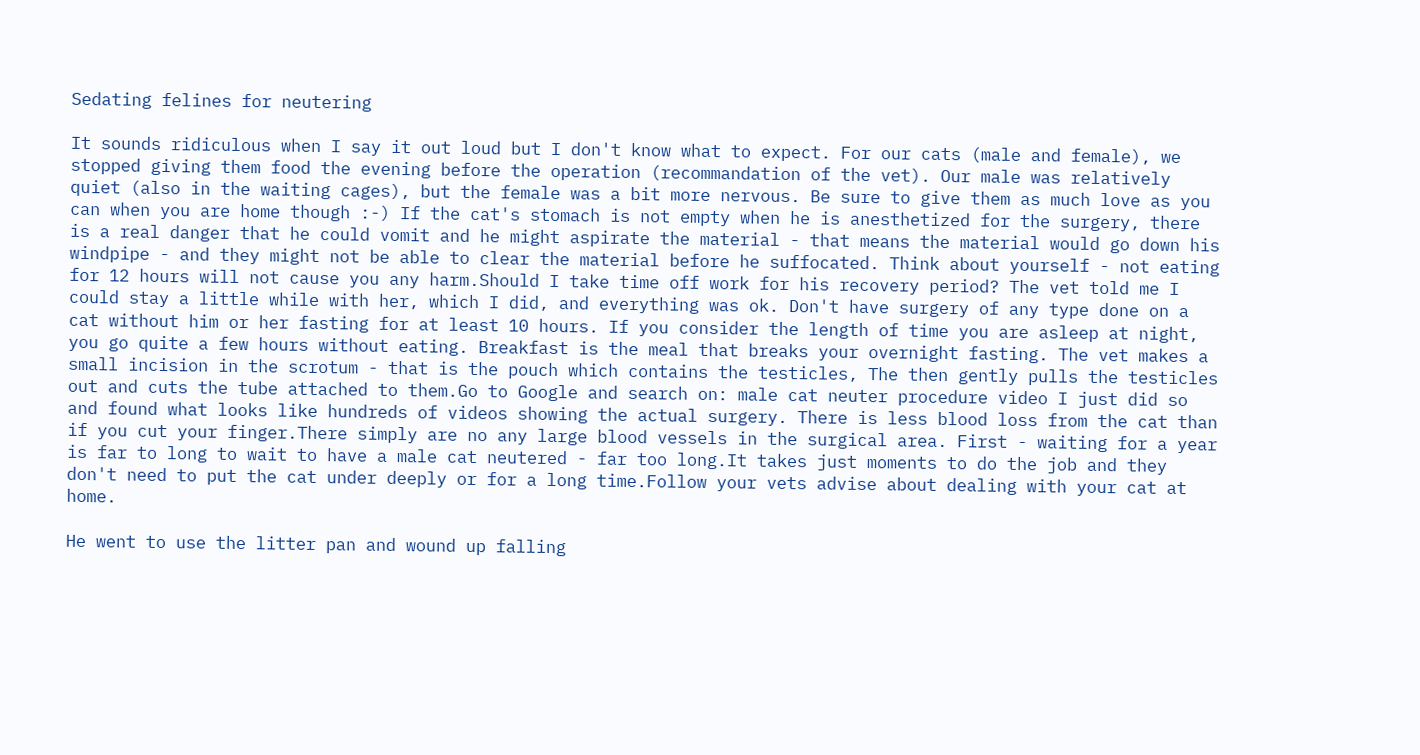Sedating felines for neutering

It sounds ridiculous when I say it out loud but I don't know what to expect. For our cats (male and female), we stopped giving them food the evening before the operation (recommandation of the vet). Our male was relatively quiet (also in the waiting cages), but the female was a bit more nervous. Be sure to give them as much love as you can when you are home though :-) If the cat's stomach is not empty when he is anesthetized for the surgery, there is a real danger that he could vomit and he might aspirate the material - that means the material would go down his windpipe - and they might not be able to clear the material before he suffocated. Think about yourself - not eating for 12 hours will not cause you any harm.Should I take time off work for his recovery period? The vet told me I could stay a little while with her, which I did, and everything was ok. Don't have surgery of any type done on a cat without him or her fasting for at least 10 hours. If you consider the length of time you are asleep at night, you go quite a few hours without eating. Breakfast is the meal that breaks your overnight fasting. The vet makes a small incision in the scrotum - that is the pouch which contains the testicles, The then gently pulls the testicles out and cuts the tube attached to them.Go to Google and search on: male cat neuter procedure video I just did so and found what looks like hundreds of videos showing the actual surgery. There is less blood loss from the cat than if you cut your finger.There simply are no any large blood vessels in the surgical area. First - waiting for a year is far to long to wait to have a male cat neutered - far too long.It takes just moments to do the job and they don't need to put the cat under deeply or for a long time.Follow your vets advise about dealing with your cat at home.

He went to use the litter pan and wound up falling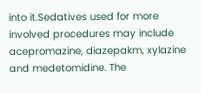into it.Sedatives used for more involved procedures may include acepromazine, diazepakm, xylazine and medetomidine. The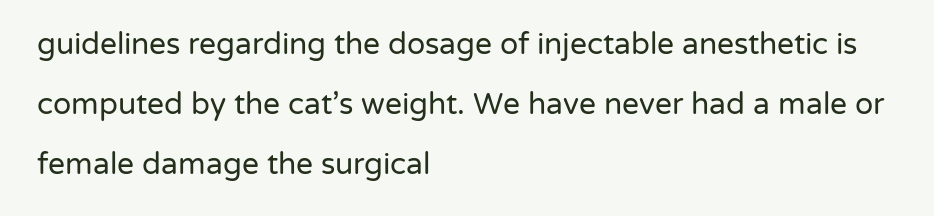guidelines regarding the dosage of injectable anesthetic is computed by the cat’s weight. We have never had a male or female damage the surgical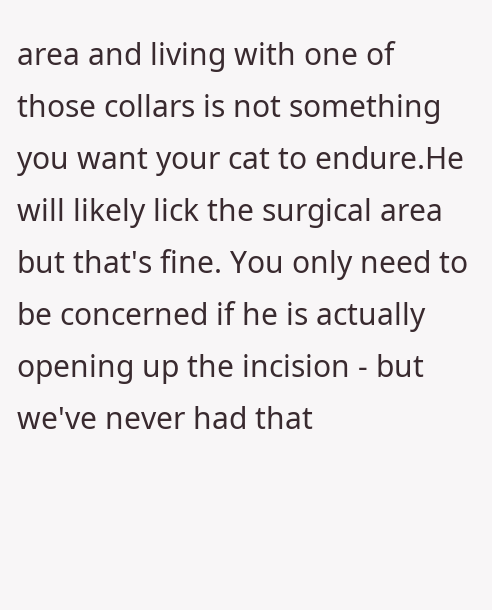area and living with one of those collars is not something you want your cat to endure.He will likely lick the surgical area but that's fine. You only need to be concerned if he is actually opening up the incision - but we've never had that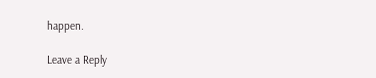happen.

Leave a Reply